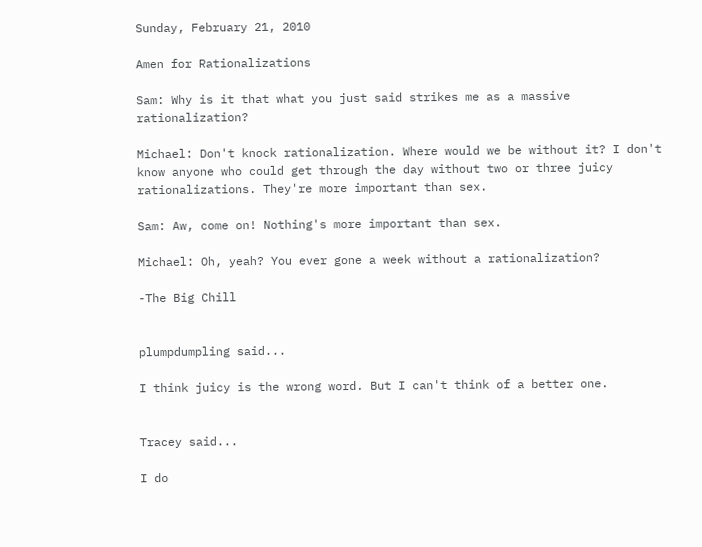Sunday, February 21, 2010

Amen for Rationalizations

Sam: Why is it that what you just said strikes me as a massive rationalization?

Michael: Don't knock rationalization. Where would we be without it? I don't know anyone who could get through the day without two or three juicy rationalizations. They're more important than sex.

Sam: Aw, come on! Nothing's more important than sex.

Michael: Oh, yeah? You ever gone a week without a rationalization?

-The Big Chill


plumpdumpling said...

I think juicy is the wrong word. But I can't think of a better one.


Tracey said...

I do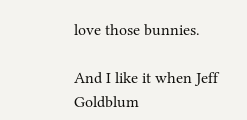love those bunnies.

And I like it when Jeff Goldblum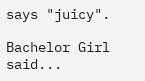says "juicy".

Bachelor Girl said...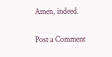Amen, indeed.

Post a Comment